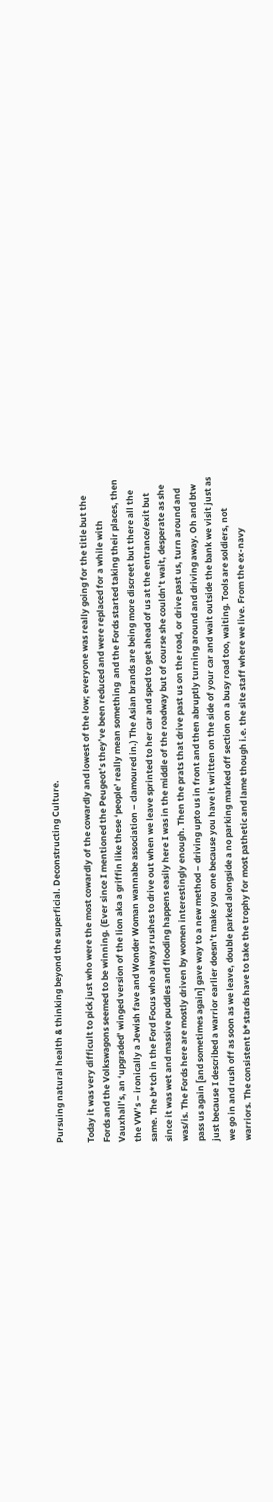Pursuing natural health & thinking beyond the superficial. Deconstructing Culture.

Today it was very difficult to pick just who were the most cowardly of the cowardly and lowest of the low; everyone was really going for the title but the Fords and the Volkswagons seemed to be winning. (Ever since I mentioned the Peugeot’s they’ve been reduced and were replaced for a while with Vauxhall’s, an ‘upgraded’ winged version of the lion aka a griffin like these ‘people’ really mean something  and the Fords started taking their places, then the VW’s – ironically a Jewish fave and Wonder Woman wannabe association – clamoured in.) The Asian brands are being more discreet but there all the same. The b*tch in the Ford Focus who always rushes to drive out when we leave sprinted to her car and sped to get ahead of us at the entrance/exit but since it was wet and massive puddles and flooding happens easily here I was in the middle of the roadway but of course she couldn’t wait, desperate as she was/is. The Fords here are mostly driven by women interestingly enough. Then the prats that drive past us on the road, or drive past us, turn around and pass us again [and sometimes again] gave way to a new method – driving upto us in front and then abruptly turning around and driving away. Oh and btw just because I described a warrior earlier doesn’t make you one because you have it written on the side of your car and wait outside the bank we visit just as we go in and rush off as soon as we leave, double parked alongside a no parking marked off section on a busy road too, waiting. Tools are soldiers, not warriors. The consistent b*stards have to take the trophy for most pathetic and lame though i.e. the site staff where we live. From the ex-navy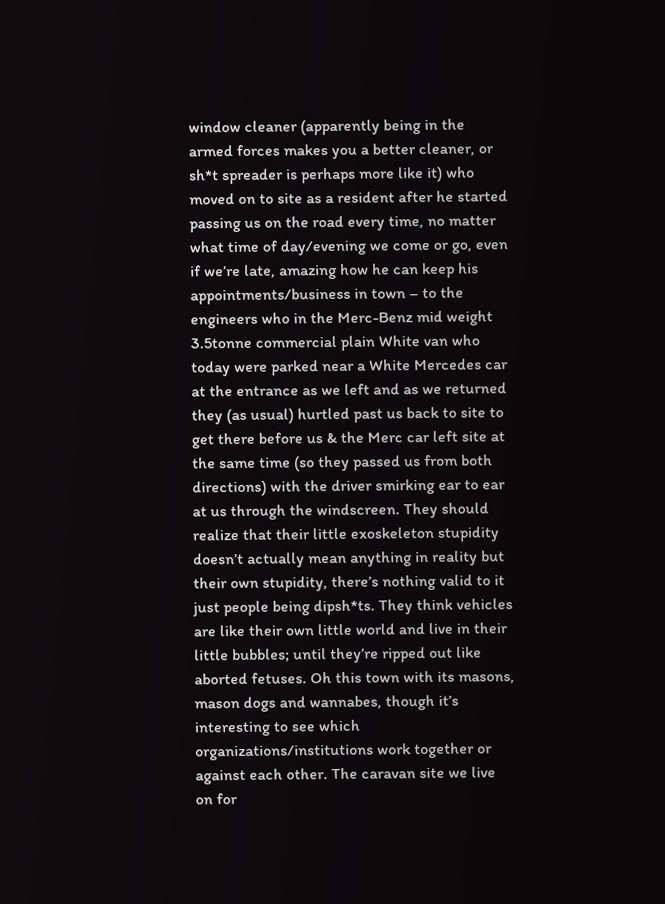window cleaner (apparently being in the armed forces makes you a better cleaner, or sh*t spreader is perhaps more like it) who moved on to site as a resident after he started passing us on the road every time, no matter what time of day/evening we come or go, even if we’re late, amazing how he can keep his appointments/business in town – to the engineers who in the Merc-Benz mid weight 3.5tonne commercial plain White van who today were parked near a White Mercedes car at the entrance as we left and as we returned they (as usual) hurtled past us back to site to get there before us & the Merc car left site at the same time (so they passed us from both directions) with the driver smirking ear to ear at us through the windscreen. They should realize that their little exoskeleton stupidity doesn’t actually mean anything in reality but their own stupidity, there’s nothing valid to it just people being dipsh*ts. They think vehicles are like their own little world and live in their little bubbles; until they’re ripped out like aborted fetuses. Oh this town with its masons, mason dogs and wannabes, though it’s interesting to see which organizations/institutions work together or against each other. The caravan site we live on for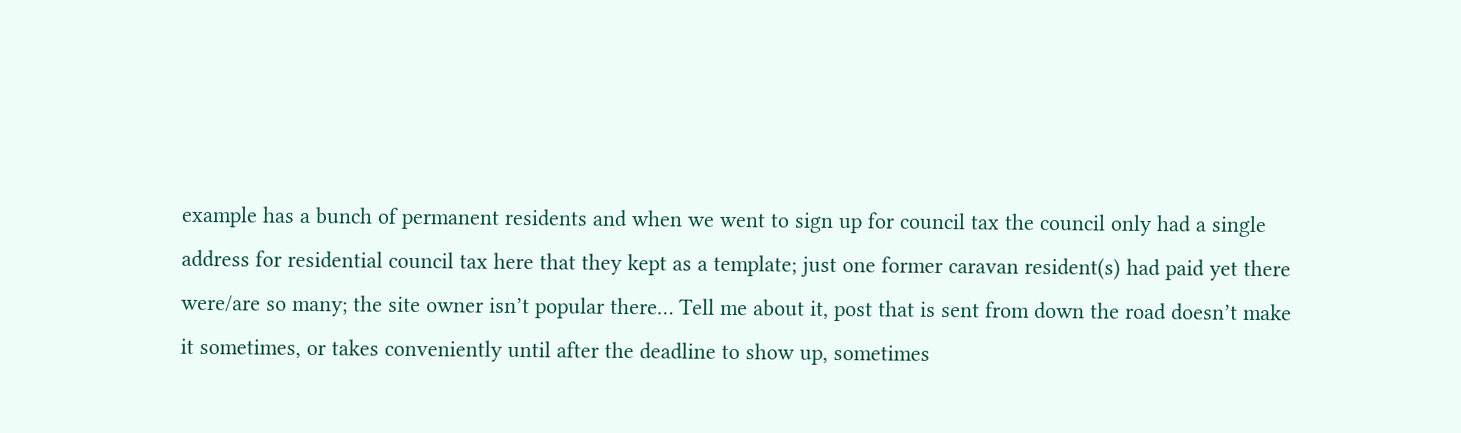example has a bunch of permanent residents and when we went to sign up for council tax the council only had a single address for residential council tax here that they kept as a template; just one former caravan resident(s) had paid yet there were/are so many; the site owner isn’t popular there… Tell me about it, post that is sent from down the road doesn’t make it sometimes, or takes conveniently until after the deadline to show up, sometimes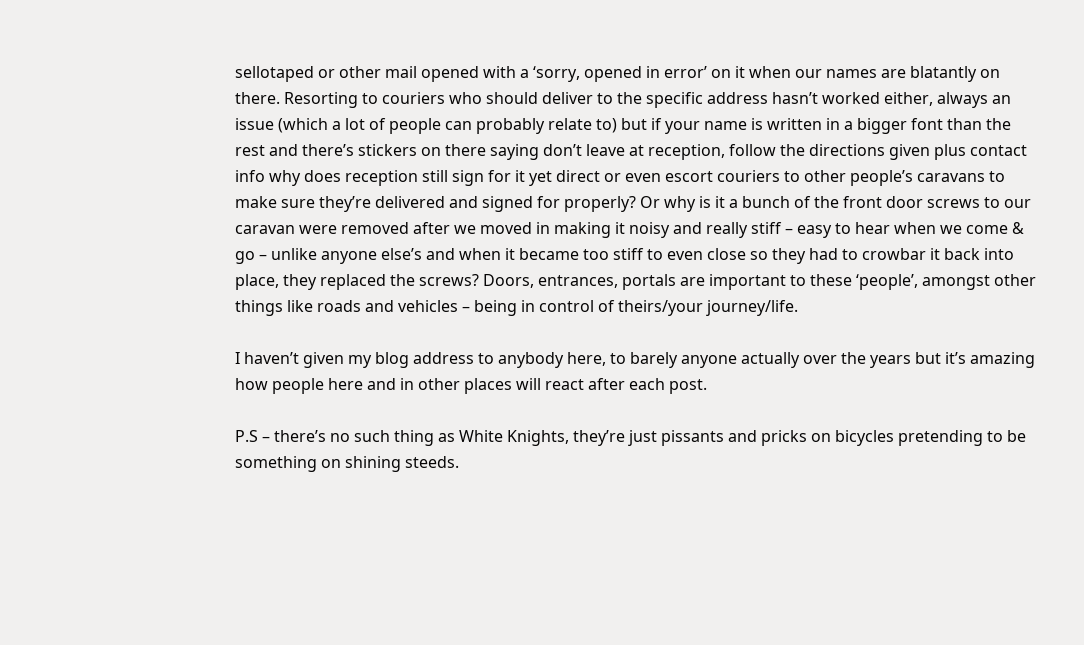sellotaped or other mail opened with a ‘sorry, opened in error’ on it when our names are blatantly on there. Resorting to couriers who should deliver to the specific address hasn’t worked either, always an issue (which a lot of people can probably relate to) but if your name is written in a bigger font than the rest and there’s stickers on there saying don’t leave at reception, follow the directions given plus contact info why does reception still sign for it yet direct or even escort couriers to other people’s caravans to make sure they’re delivered and signed for properly? Or why is it a bunch of the front door screws to our caravan were removed after we moved in making it noisy and really stiff – easy to hear when we come & go – unlike anyone else’s and when it became too stiff to even close so they had to crowbar it back into place, they replaced the screws? Doors, entrances, portals are important to these ‘people’, amongst other things like roads and vehicles – being in control of theirs/your journey/life.

I haven’t given my blog address to anybody here, to barely anyone actually over the years but it’s amazing how people here and in other places will react after each post.

P.S – there’s no such thing as White Knights, they’re just pissants and pricks on bicycles pretending to be something on shining steeds.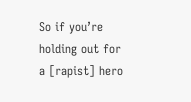So if you’re holding out for a [rapist] hero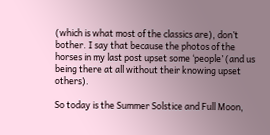(which is what most of the classics are), don’t bother. I say that because the photos of the horses in my last post upset some ‘people’ (and us being there at all without their knowing upset others).

So today is the Summer Solstice and Full Moon,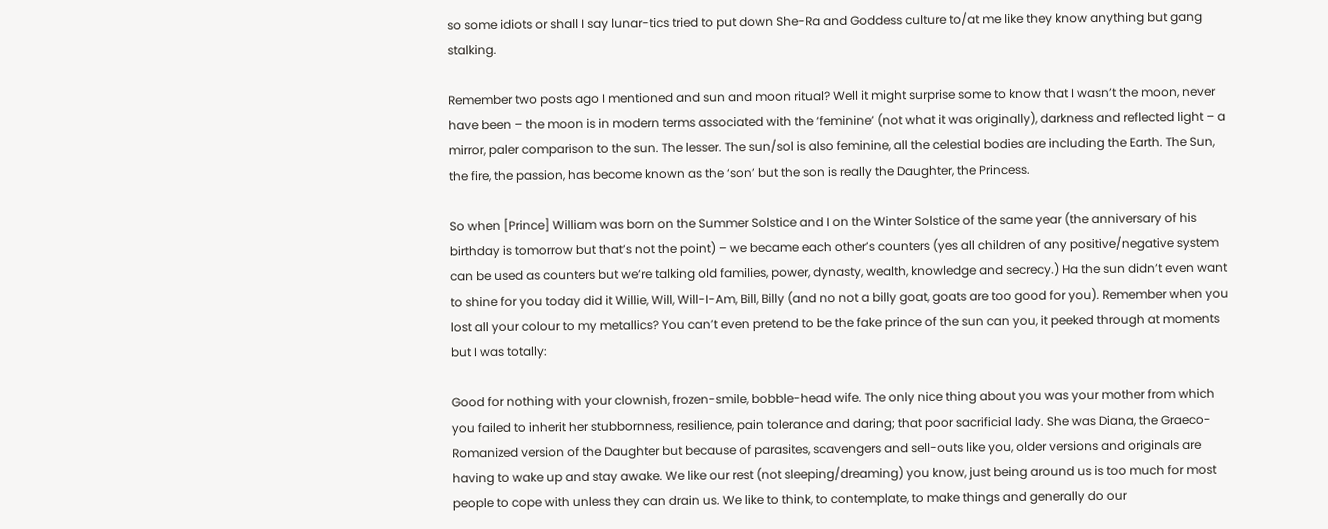so some idiots or shall I say lunar-tics tried to put down She-Ra and Goddess culture to/at me like they know anything but gang stalking.

Remember two posts ago I mentioned and sun and moon ritual? Well it might surprise some to know that I wasn’t the moon, never have been – the moon is in modern terms associated with the ‘feminine’ (not what it was originally), darkness and reflected light – a mirror, paler comparison to the sun. The lesser. The sun/sol is also feminine, all the celestial bodies are including the Earth. The Sun, the fire, the passion, has become known as the ‘son’ but the son is really the Daughter, the Princess.

So when [Prince] William was born on the Summer Solstice and I on the Winter Solstice of the same year (the anniversary of his birthday is tomorrow but that’s not the point) – we became each other’s counters (yes all children of any positive/negative system can be used as counters but we’re talking old families, power, dynasty, wealth, knowledge and secrecy.) Ha the sun didn’t even want to shine for you today did it Willie, Will, Will-I-Am, Bill, Billy (and no not a billy goat, goats are too good for you). Remember when you lost all your colour to my metallics? You can’t even pretend to be the fake prince of the sun can you, it peeked through at moments but I was totally:

Good for nothing with your clownish, frozen-smile, bobble-head wife. The only nice thing about you was your mother from which you failed to inherit her stubbornness, resilience, pain tolerance and daring; that poor sacrificial lady. She was Diana, the Graeco-Romanized version of the Daughter but because of parasites, scavengers and sell-outs like you, older versions and originals are having to wake up and stay awake. We like our rest (not sleeping/dreaming) you know, just being around us is too much for most people to cope with unless they can drain us. We like to think, to contemplate, to make things and generally do our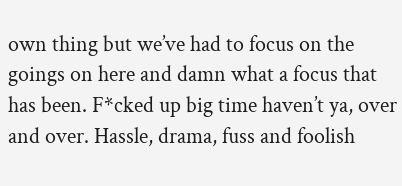own thing but we’ve had to focus on the goings on here and damn what a focus that has been. F*cked up big time haven’t ya, over and over. Hassle, drama, fuss and foolish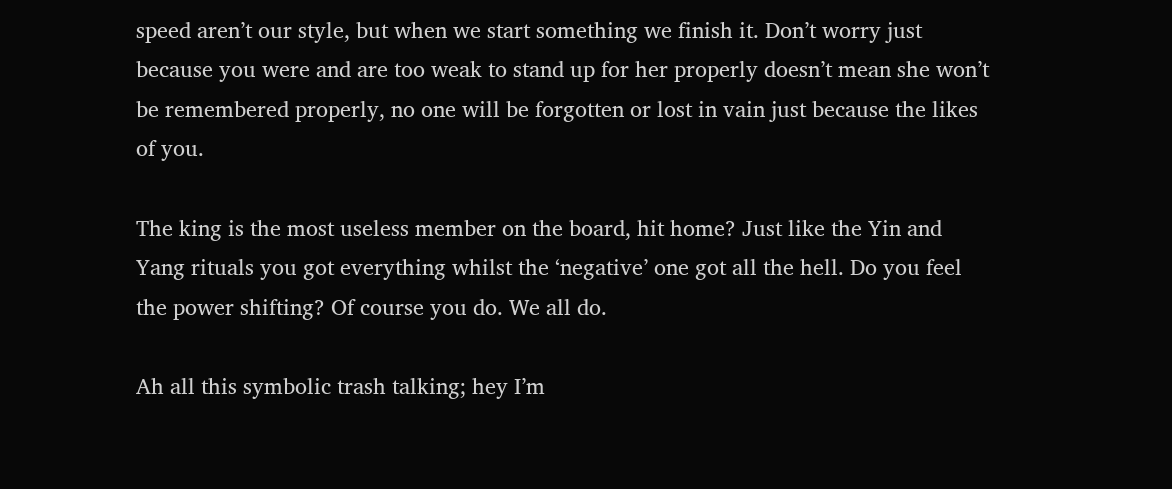speed aren’t our style, but when we start something we finish it. Don’t worry just because you were and are too weak to stand up for her properly doesn’t mean she won’t be remembered properly, no one will be forgotten or lost in vain just because the likes of you.

The king is the most useless member on the board, hit home? Just like the Yin and Yang rituals you got everything whilst the ‘negative’ one got all the hell. Do you feel the power shifting? Of course you do. We all do.

Ah all this symbolic trash talking; hey I’m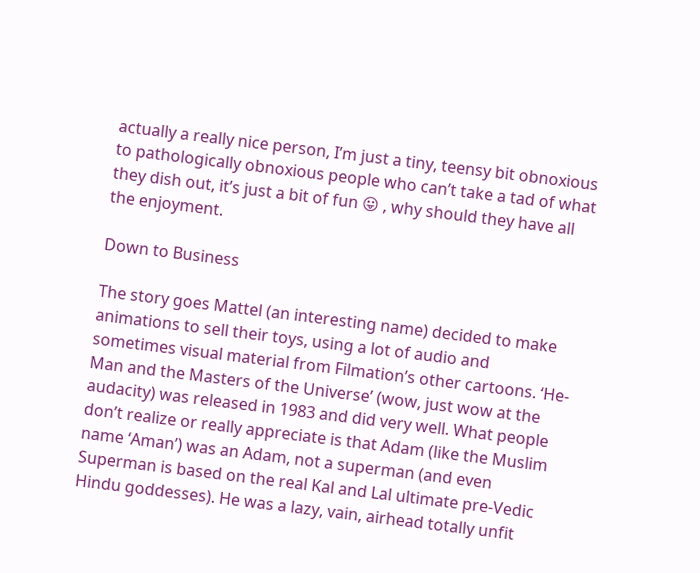actually a really nice person, I’m just a tiny, teensy bit obnoxious to pathologically obnoxious people who can’t take a tad of what they dish out, it’s just a bit of fun 😛 , why should they have all the enjoyment.

Down to Business

The story goes Mattel (an interesting name) decided to make animations to sell their toys, using a lot of audio and sometimes visual material from Filmation’s other cartoons. ‘He-Man and the Masters of the Universe’ (wow, just wow at the audacity) was released in 1983 and did very well. What people don’t realize or really appreciate is that Adam (like the Muslim name ‘Aman’) was an Adam, not a superman (and even Superman is based on the real Kal and Lal ultimate pre-Vedic Hindu goddesses). He was a lazy, vain, airhead totally unfit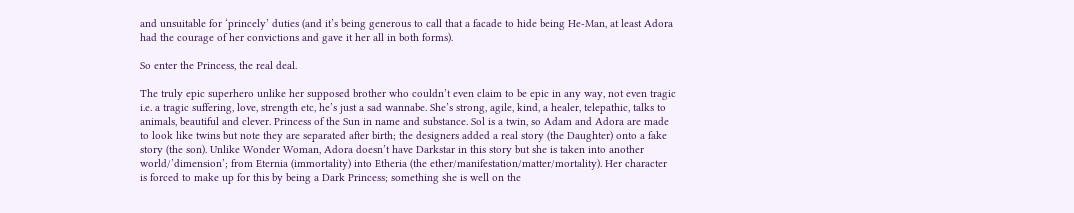and unsuitable for ‘princely’ duties (and it’s being generous to call that a facade to hide being He-Man, at least Adora had the courage of her convictions and gave it her all in both forms).

So enter the Princess, the real deal.

The truly epic superhero unlike her supposed brother who couldn’t even claim to be epic in any way, not even tragic i.e. a tragic suffering, love, strength etc, he’s just a sad wannabe. She’s strong, agile, kind, a healer, telepathic, talks to animals, beautiful and clever. Princess of the Sun in name and substance. Sol is a twin, so Adam and Adora are made to look like twins but note they are separated after birth; the designers added a real story (the Daughter) onto a fake story (the son). Unlike Wonder Woman, Adora doesn’t have Darkstar in this story but she is taken into another world/’dimension’; from Eternia (immortality) into Etheria (the ether/manifestation/matter/mortality). Her character is forced to make up for this by being a Dark Princess; something she is well on the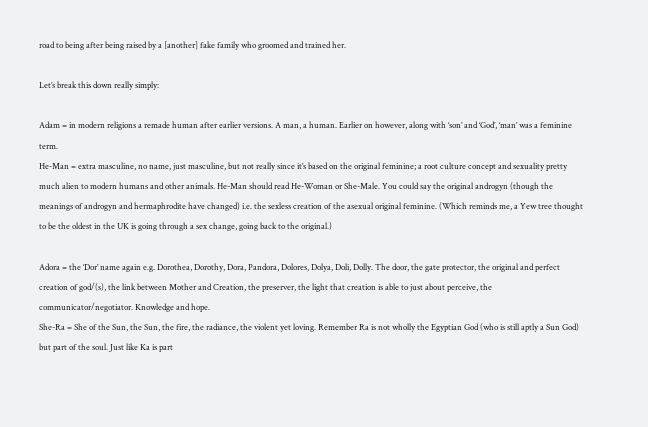road to being after being raised by a [another] fake family who groomed and trained her.

Let’s break this down really simply:

Adam = in modern religions a remade human after earlier versions. A man, a human. Earlier on however, along with ‘son’ and ‘God’, ‘man’ was a feminine term.
He-Man = extra masculine, no name, just masculine, but not really since it’s based on the original feminine; a root culture concept and sexuality pretty much alien to modern humans and other animals. He-Man should read He-Woman or She-Male. You could say the original androgyn (though the meanings of androgyn and hermaphrodite have changed) i.e. the sexless creation of the asexual original feminine. (Which reminds me, a Yew tree thought to be the oldest in the UK is going through a sex change, going back to the original.)

Adora = the ‘Dor’ name again e.g. Dorothea, Dorothy, Dora, Pandora, Dolores, Dolya, Doli, Dolly. The door, the gate protector, the original and perfect creation of god/(s), the link between Mother and Creation, the preserver, the light that creation is able to just about perceive, the communicator/negotiator. Knowledge and hope.
She-Ra = She of the Sun, the Sun, the fire, the radiance, the violent yet loving. Remember Ra is not wholly the Egyptian God (who is still aptly a Sun God) but part of the soul. Just like Ka is part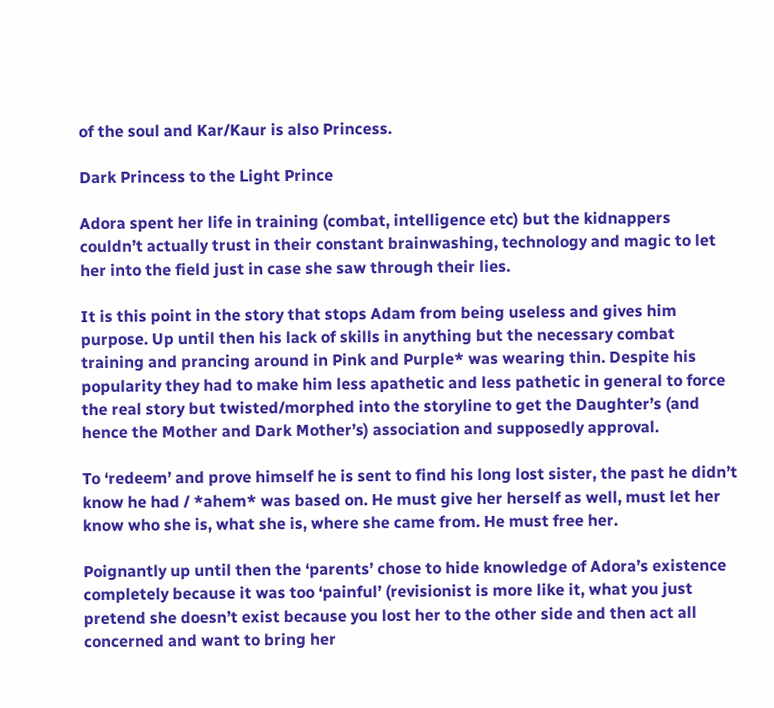of the soul and Kar/Kaur is also Princess.

Dark Princess to the Light Prince

Adora spent her life in training (combat, intelligence etc) but the kidnappers couldn’t actually trust in their constant brainwashing, technology and magic to let her into the field just in case she saw through their lies.

It is this point in the story that stops Adam from being useless and gives him purpose. Up until then his lack of skills in anything but the necessary combat training and prancing around in Pink and Purple* was wearing thin. Despite his popularity they had to make him less apathetic and less pathetic in general to force the real story but twisted/morphed into the storyline to get the Daughter’s (and hence the Mother and Dark Mother’s) association and supposedly approval.

To ‘redeem’ and prove himself he is sent to find his long lost sister, the past he didn’t know he had / *ahem* was based on. He must give her herself as well, must let her know who she is, what she is, where she came from. He must free her.

Poignantly up until then the ‘parents’ chose to hide knowledge of Adora’s existence completely because it was too ‘painful’ (revisionist is more like it, what you just pretend she doesn’t exist because you lost her to the other side and then act all concerned and want to bring her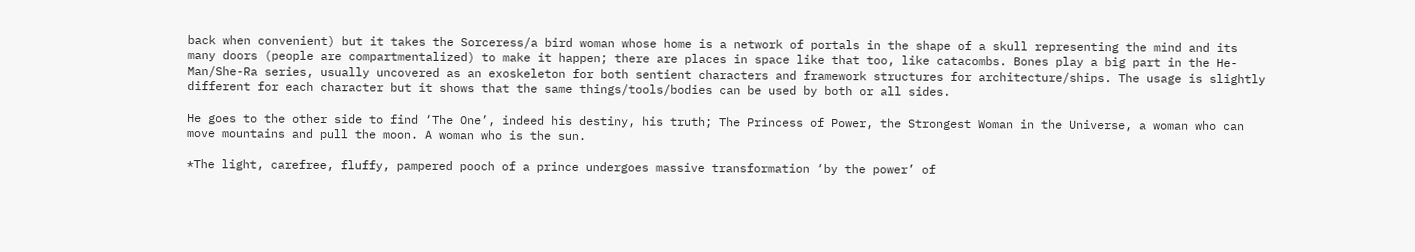back when convenient) but it takes the Sorceress/a bird woman whose home is a network of portals in the shape of a skull representing the mind and its many doors (people are compartmentalized) to make it happen; there are places in space like that too, like catacombs. Bones play a big part in the He-Man/She-Ra series, usually uncovered as an exoskeleton for both sentient characters and framework structures for architecture/ships. The usage is slightly different for each character but it shows that the same things/tools/bodies can be used by both or all sides.

He goes to the other side to find ‘The One’, indeed his destiny, his truth; The Princess of Power, the Strongest Woman in the Universe, a woman who can move mountains and pull the moon. A woman who is the sun.

*The light, carefree, fluffy, pampered pooch of a prince undergoes massive transformation ‘by the power’ of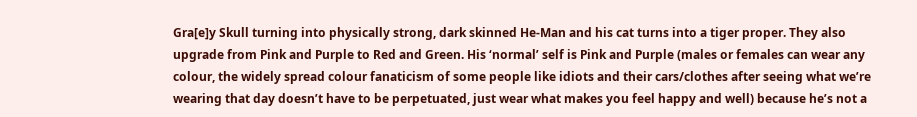Gra[e]y Skull turning into physically strong, dark skinned He-Man and his cat turns into a tiger proper. They also upgrade from Pink and Purple to Red and Green. His ‘normal’ self is Pink and Purple (males or females can wear any colour, the widely spread colour fanaticism of some people like idiots and their cars/clothes after seeing what we’re wearing that day doesn’t have to be perpetuated, just wear what makes you feel happy and well) because he’s not a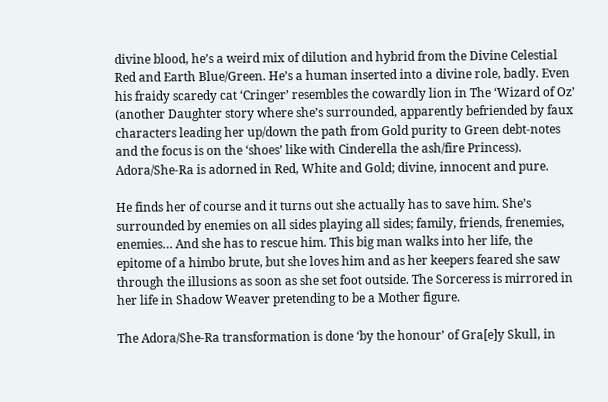divine blood, he’s a weird mix of dilution and hybrid from the Divine Celestial Red and Earth Blue/Green. He’s a human inserted into a divine role, badly. Even his fraidy scaredy cat ‘Cringer’ resembles the cowardly lion in The ‘Wizard of Oz’ (another Daughter story where she’s surrounded, apparently befriended by faux characters leading her up/down the path from Gold purity to Green debt-notes and the focus is on the ‘shoes’ like with Cinderella the ash/fire Princess). Adora/She-Ra is adorned in Red, White and Gold; divine, innocent and pure.

He finds her of course and it turns out she actually has to save him. She’s surrounded by enemies on all sides playing all sides; family, friends, frenemies, enemies… And she has to rescue him. This big man walks into her life, the epitome of a himbo brute, but she loves him and as her keepers feared she saw through the illusions as soon as she set foot outside. The Sorceress is mirrored in her life in Shadow Weaver pretending to be a Mother figure.

The Adora/She-Ra transformation is done ‘by the honour’ of Gra[e]y Skull, in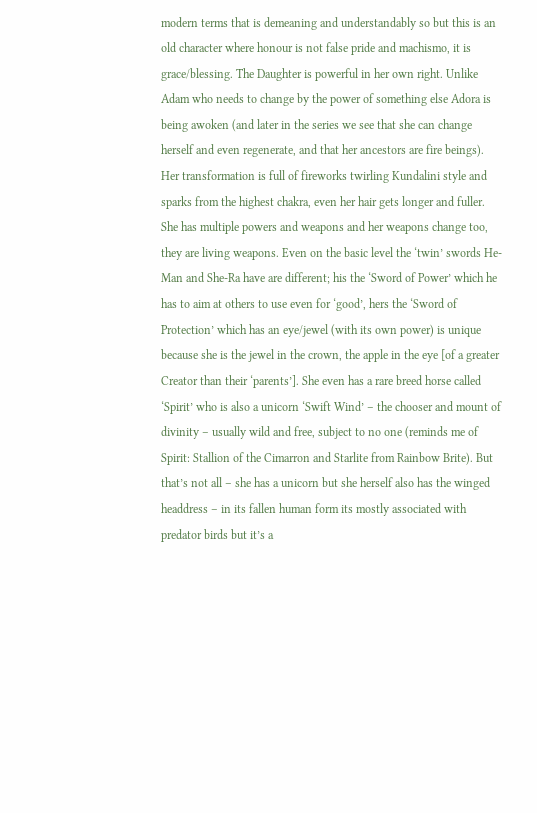modern terms that is demeaning and understandably so but this is an old character where honour is not false pride and machismo, it is grace/blessing. The Daughter is powerful in her own right. Unlike Adam who needs to change by the power of something else Adora is being awoken (and later in the series we see that she can change herself and even regenerate, and that her ancestors are fire beings). Her transformation is full of fireworks twirling Kundalini style and sparks from the highest chakra, even her hair gets longer and fuller. She has multiple powers and weapons and her weapons change too, they are living weapons. Even on the basic level the ‘twin’ swords He-Man and She-Ra have are different; his the ‘Sword of Power’ which he has to aim at others to use even for ‘good’, hers the ‘Sword of Protection’ which has an eye/jewel (with its own power) is unique because she is the jewel in the crown, the apple in the eye [of a greater Creator than their ‘parents’]. She even has a rare breed horse called ‘Spirit’ who is also a unicorn ‘Swift Wind’ – the chooser and mount of divinity – usually wild and free, subject to no one (reminds me of Spirit: Stallion of the Cimarron and Starlite from Rainbow Brite). But that’s not all – she has a unicorn but she herself also has the winged headdress – in its fallen human form its mostly associated with predator birds but it’s a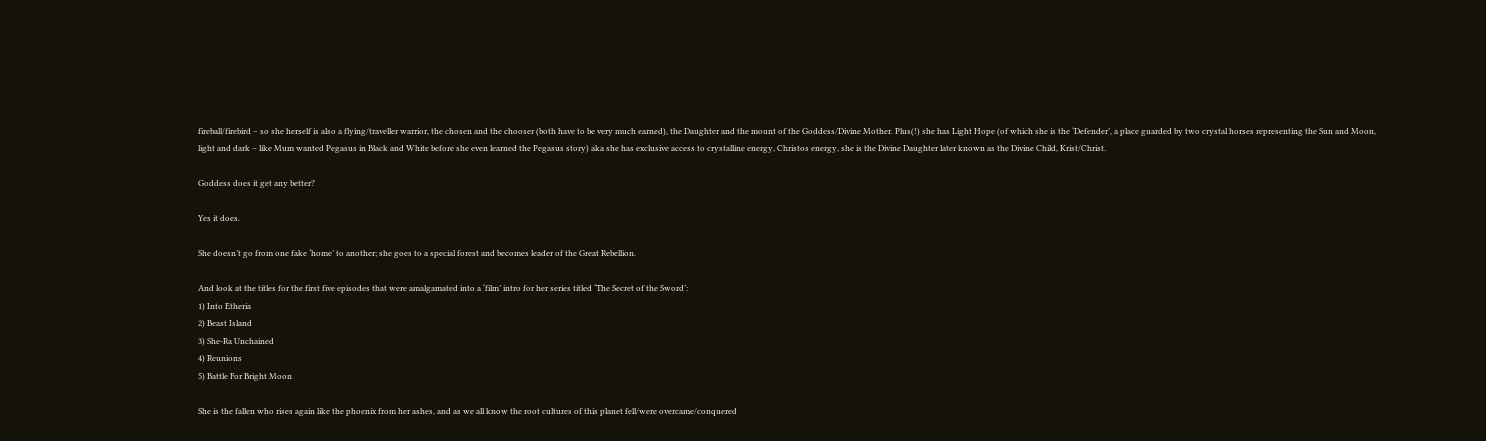fireball/firebird – so she herself is also a flying/traveller warrior, the chosen and the chooser (both have to be very much earned), the Daughter and the mount of the Goddess/Divine Mother. Plus(!) she has Light Hope (of which she is the ‘Defender’, a place guarded by two crystal horses representing the Sun and Moon, light and dark – like Mum wanted Pegasus in Black and White before she even learned the Pegasus story) aka she has exclusive access to crystalline energy, Christos energy, she is the Divine Daughter later known as the Divine Child, Krist/Christ.

Goddess does it get any better?

Yes it does.

She doesn’t go from one fake ‘home’ to another; she goes to a special forest and becomes leader of the Great Rebellion.

And look at the titles for the first five episodes that were amalgamated into a ‘film’ intro for her series titled ‘The Secret of the Sword’:
1) Into Etheria
2) Beast Island
3) She-Ra Unchained
4) Reunions
5) Battle For Bright Moon

She is the fallen who rises again like the phoenix from her ashes, and as we all know the root cultures of this planet fell/were overcame/conquered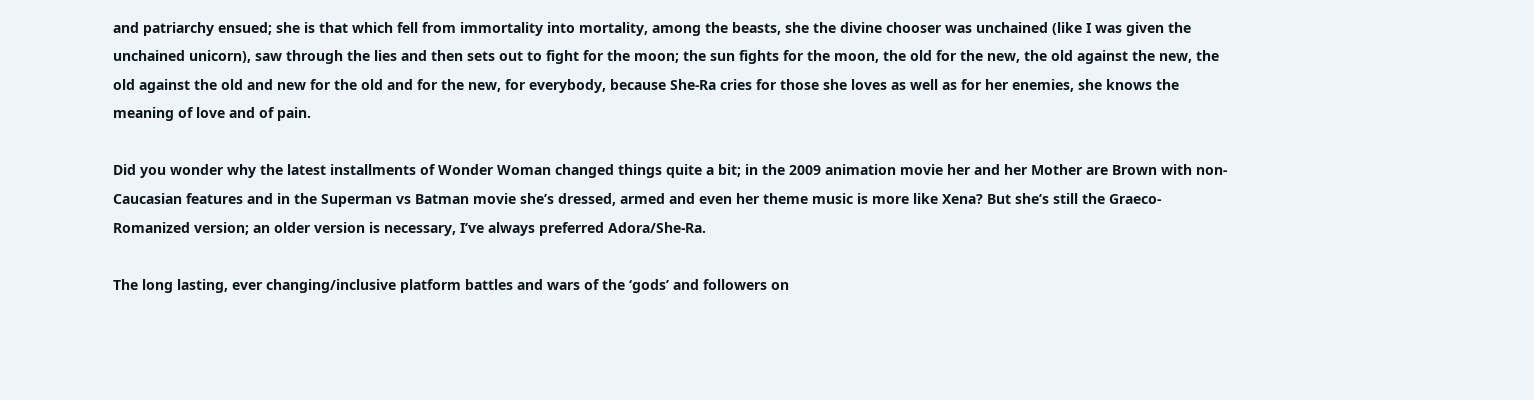and patriarchy ensued; she is that which fell from immortality into mortality, among the beasts, she the divine chooser was unchained (like I was given the unchained unicorn), saw through the lies and then sets out to fight for the moon; the sun fights for the moon, the old for the new, the old against the new, the old against the old and new for the old and for the new, for everybody, because She-Ra cries for those she loves as well as for her enemies, she knows the meaning of love and of pain.

Did you wonder why the latest installments of Wonder Woman changed things quite a bit; in the 2009 animation movie her and her Mother are Brown with non-Caucasian features and in the Superman vs Batman movie she’s dressed, armed and even her theme music is more like Xena? But she’s still the Graeco-Romanized version; an older version is necessary, I’ve always preferred Adora/She-Ra.

The long lasting, ever changing/inclusive platform battles and wars of the ‘gods’ and followers on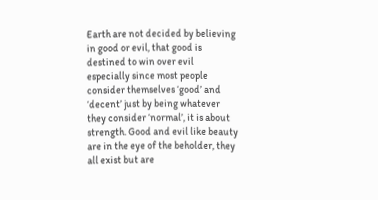Earth are not decided by believing in good or evil, that good is destined to win over evil especially since most people consider themselves ‘good’ and ‘decent’ just by being whatever they consider ‘normal’, it is about strength. Good and evil like beauty are in the eye of the beholder, they all exist but are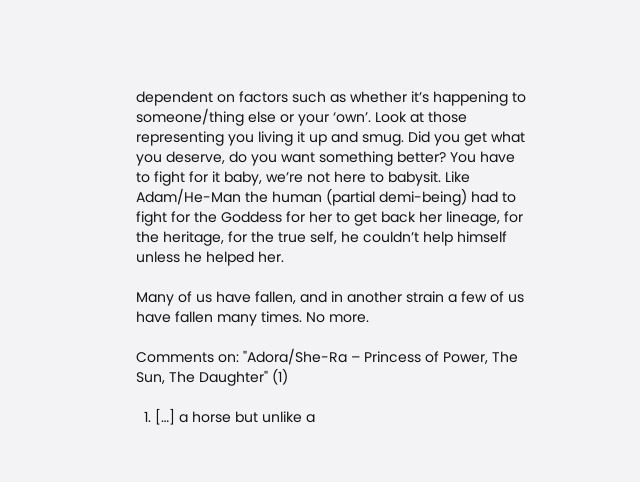dependent on factors such as whether it’s happening to someone/thing else or your ‘own’. Look at those representing you living it up and smug. Did you get what you deserve, do you want something better? You have to fight for it baby, we’re not here to babysit. Like Adam/He-Man the human (partial demi-being) had to fight for the Goddess for her to get back her lineage, for the heritage, for the true self, he couldn’t help himself unless he helped her.

Many of us have fallen, and in another strain a few of us have fallen many times. No more.

Comments on: "Adora/She-Ra – Princess of Power, The Sun, The Daughter" (1)

  1. […] a horse but unlike a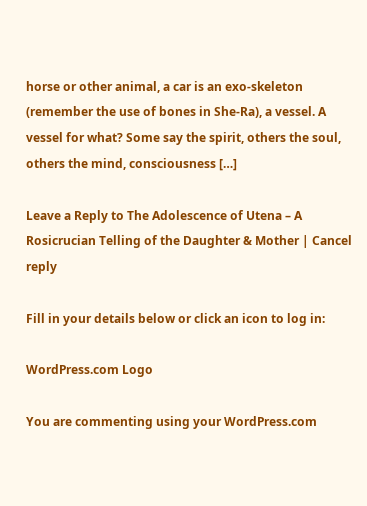horse or other animal, a car is an exo-skeleton (remember the use of bones in She-Ra), a vessel. A vessel for what? Some say the spirit, others the soul, others the mind, consciousness […]

Leave a Reply to The Adolescence of Utena – A Rosicrucian Telling of the Daughter & Mother | Cancel reply

Fill in your details below or click an icon to log in:

WordPress.com Logo

You are commenting using your WordPress.com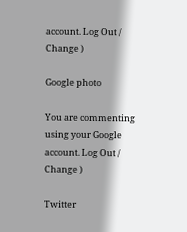account. Log Out /  Change )

Google photo

You are commenting using your Google account. Log Out /  Change )

Twitter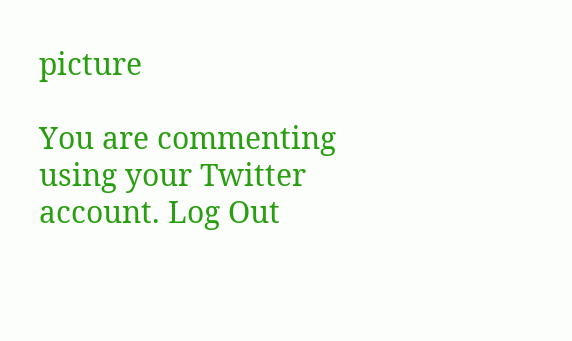picture

You are commenting using your Twitter account. Log Out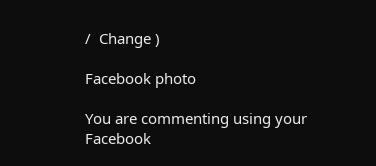/  Change )

Facebook photo

You are commenting using your Facebook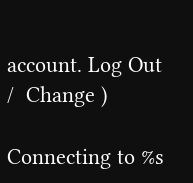account. Log Out /  Change )

Connecting to %s